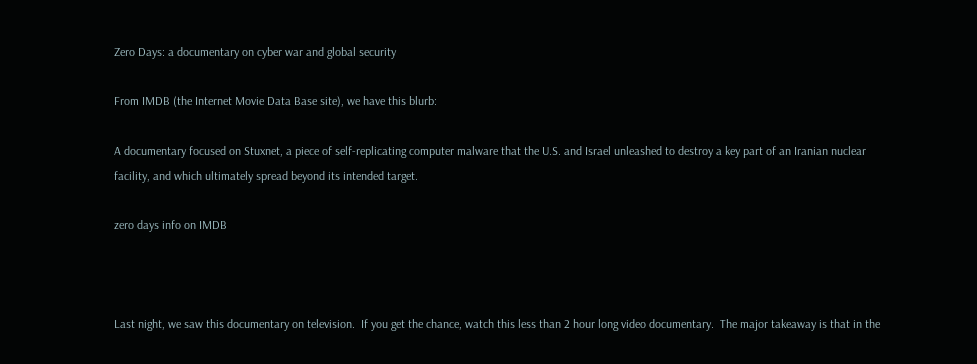Zero Days: a documentary on cyber war and global security

From IMDB (the Internet Movie Data Base site), we have this blurb:

A documentary focused on Stuxnet, a piece of self-replicating computer malware that the U.S. and Israel unleashed to destroy a key part of an Iranian nuclear facility, and which ultimately spread beyond its intended target.

zero days info on IMDB



Last night, we saw this documentary on television.  If you get the chance, watch this less than 2 hour long video documentary.  The major takeaway is that in the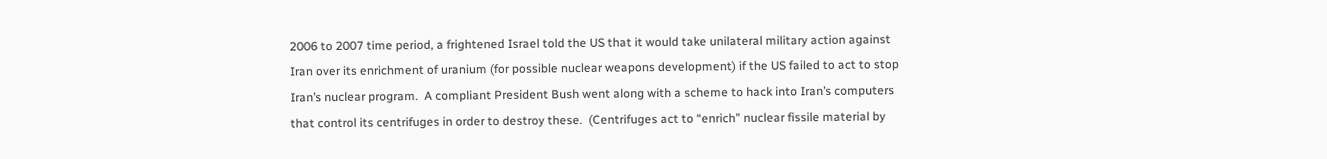2006 to 2007 time period, a frightened Israel told the US that it would take unilateral military action against Iran over its enrichment of uranium (for possible nuclear weapons development) if the US failed to act to stop Iran’s nuclear program.  A compliant President Bush went along with a scheme to hack into Iran’s computers that control its centrifuges in order to destroy these.  (Centrifuges act to “enrich” nuclear fissile material by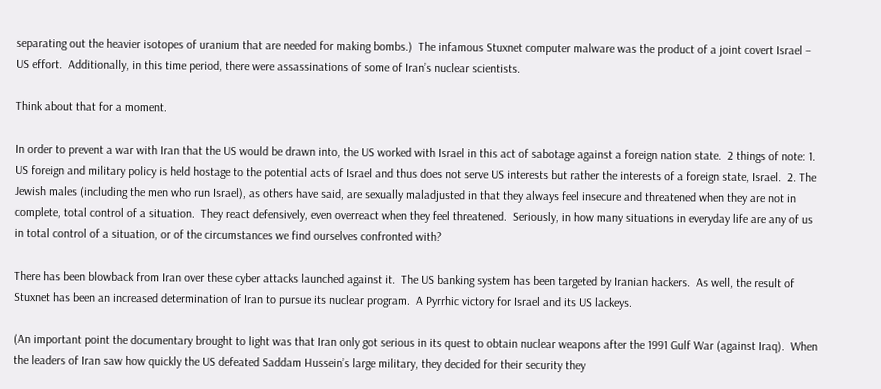separating out the heavier isotopes of uranium that are needed for making bombs.)  The infamous Stuxnet computer malware was the product of a joint covert Israel – US effort.  Additionally, in this time period, there were assassinations of some of Iran’s nuclear scientists.

Think about that for a moment.

In order to prevent a war with Iran that the US would be drawn into, the US worked with Israel in this act of sabotage against a foreign nation state.  2 things of note: 1. US foreign and military policy is held hostage to the potential acts of Israel and thus does not serve US interests but rather the interests of a foreign state, Israel.  2. The Jewish males (including the men who run Israel), as others have said, are sexually maladjusted in that they always feel insecure and threatened when they are not in complete, total control of a situation.  They react defensively, even overreact when they feel threatened.  Seriously, in how many situations in everyday life are any of us in total control of a situation, or of the circumstances we find ourselves confronted with?

There has been blowback from Iran over these cyber attacks launched against it.  The US banking system has been targeted by Iranian hackers.  As well, the result of Stuxnet has been an increased determination of Iran to pursue its nuclear program.  A Pyrrhic victory for Israel and its US lackeys.

(An important point the documentary brought to light was that Iran only got serious in its quest to obtain nuclear weapons after the 1991 Gulf War (against Iraq).  When the leaders of Iran saw how quickly the US defeated Saddam Hussein’s large military, they decided for their security they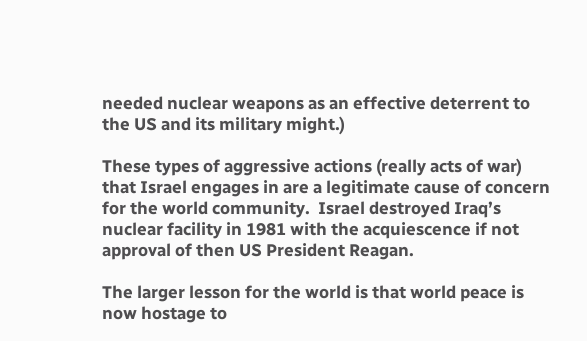needed nuclear weapons as an effective deterrent to the US and its military might.)

These types of aggressive actions (really acts of war) that Israel engages in are a legitimate cause of concern for the world community.  Israel destroyed Iraq’s nuclear facility in 1981 with the acquiescence if not approval of then US President Reagan.

The larger lesson for the world is that world peace is now hostage to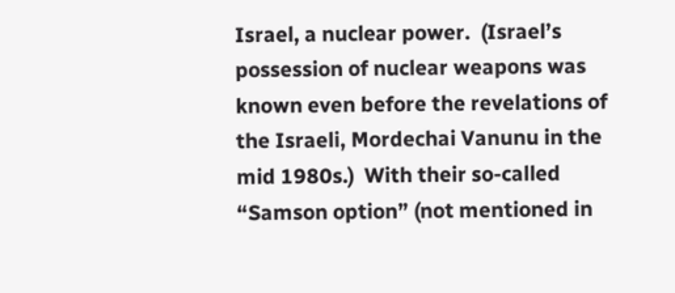Israel, a nuclear power.  (Israel’s possession of nuclear weapons was known even before the revelations of the Israeli, Mordechai Vanunu in the mid 1980s.)  With their so-called “Samson option” (not mentioned in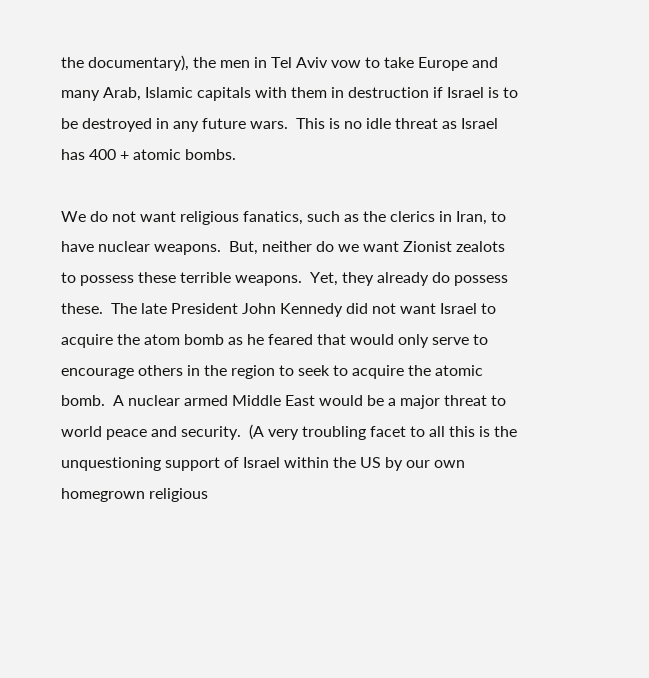the documentary), the men in Tel Aviv vow to take Europe and many Arab, Islamic capitals with them in destruction if Israel is to be destroyed in any future wars.  This is no idle threat as Israel has 400 + atomic bombs.

We do not want religious fanatics, such as the clerics in Iran, to have nuclear weapons.  But, neither do we want Zionist zealots to possess these terrible weapons.  Yet, they already do possess these.  The late President John Kennedy did not want Israel to acquire the atom bomb as he feared that would only serve to encourage others in the region to seek to acquire the atomic bomb.  A nuclear armed Middle East would be a major threat to world peace and security.  (A very troubling facet to all this is the unquestioning support of Israel within the US by our own homegrown religious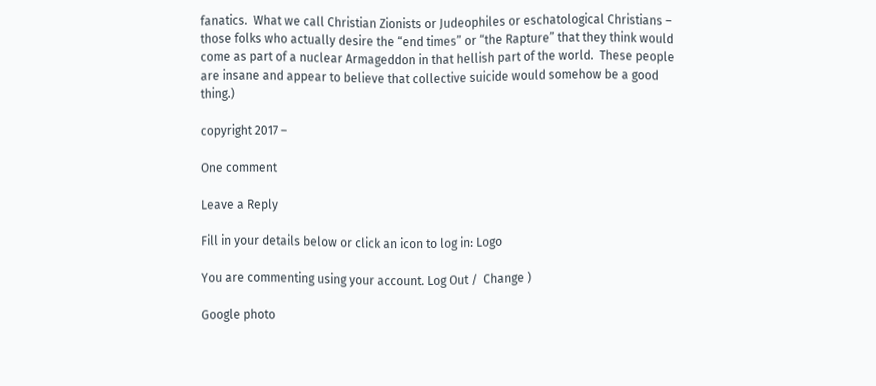fanatics.  What we call Christian Zionists or Judeophiles or eschatological Christians – those folks who actually desire the “end times” or “the Rapture” that they think would come as part of a nuclear Armageddon in that hellish part of the world.  These people are insane and appear to believe that collective suicide would somehow be a good thing.)

copyright 2017 –

One comment

Leave a Reply

Fill in your details below or click an icon to log in: Logo

You are commenting using your account. Log Out /  Change )

Google photo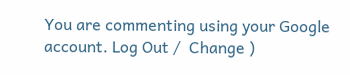You are commenting using your Google account. Log Out /  Change )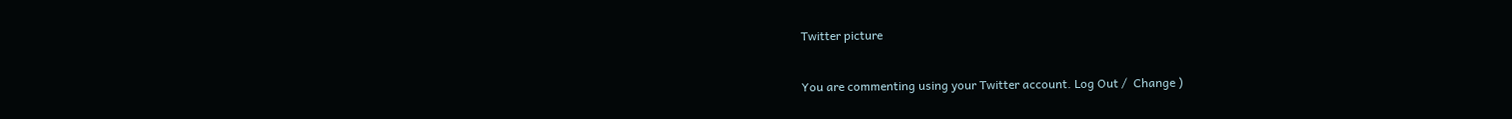Twitter picture

You are commenting using your Twitter account. Log Out /  Change )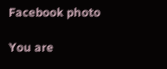Facebook photo

You are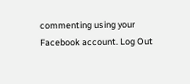commenting using your Facebook account. Log Out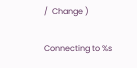/  Change )

Connecting to %s